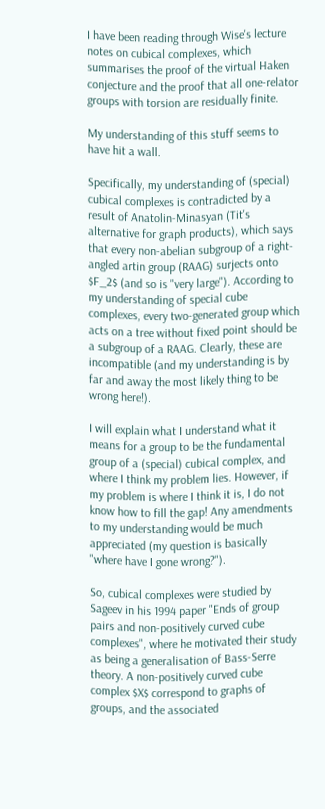I have been reading through Wise's lecture notes on cubical complexes, which summarises the proof of the virtual Haken conjecture and the proof that all one-relator groups with torsion are residually finite.

My understanding of this stuff seems to have hit a wall.

Specifically, my understanding of (special) cubical complexes is contradicted by a result of Anatolin-Minasyan (Tit's alternative for graph products), which says that every non-abelian subgroup of a right-angled artin group (RAAG) surjects onto $F_2$ (and so is "very large"). According to my understanding of special cube complexes, every two-generated group which acts on a tree without fixed point should be a subgroup of a RAAG. Clearly, these are incompatible (and my understanding is by far and away the most likely thing to be wrong here!).

I will explain what I understand what it means for a group to be the fundamental group of a (special) cubical complex, and where I think my problem lies. However, if my problem is where I think it is, I do not know how to fill the gap! Any amendments to my understanding would be much appreciated (my question is basically "where have I gone wrong?").

So, cubical complexes were studied by Sageev in his 1994 paper "Ends of group pairs and non-positively curved cube complexes", where he motivated their study as being a generalisation of Bass-Serre theory. A non-positively curved cube complex $X$ correspond to graphs of groups, and the associated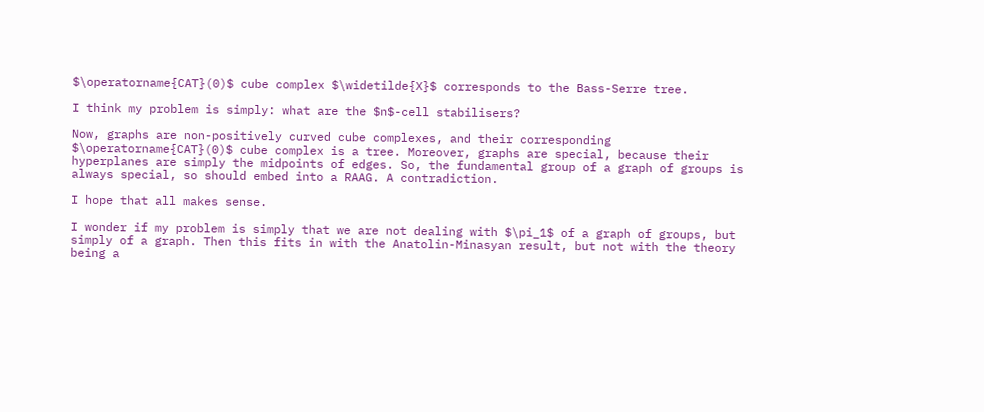$\operatorname{CAT}(0)$ cube complex $\widetilde{X}$ corresponds to the Bass-Serre tree.

I think my problem is simply: what are the $n$-cell stabilisers?

Now, graphs are non-positively curved cube complexes, and their corresponding $\operatorname{CAT}(0)$ cube complex is a tree. Moreover, graphs are special, because their hyperplanes are simply the midpoints of edges. So, the fundamental group of a graph of groups is always special, so should embed into a RAAG. A contradiction.

I hope that all makes sense.

I wonder if my problem is simply that we are not dealing with $\pi_1$ of a graph of groups, but simply of a graph. Then this fits in with the Anatolin-Minasyan result, but not with the theory being a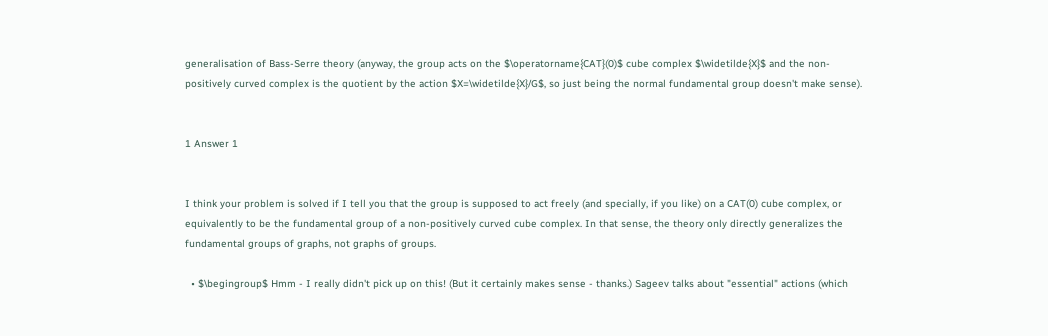generalisation of Bass-Serre theory (anyway, the group acts on the $\operatorname{CAT}(0)$ cube complex $\widetilde{X}$ and the non-positively curved complex is the quotient by the action $X=\widetilde{X}/G$, so just being the normal fundamental group doesn't make sense).


1 Answer 1


I think your problem is solved if I tell you that the group is supposed to act freely (and specially, if you like) on a CAT(0) cube complex, or equivalently to be the fundamental group of a non-positively curved cube complex. In that sense, the theory only directly generalizes the fundamental groups of graphs, not graphs of groups.

  • $\begingroup$ Hmm - I really didn't pick up on this! (But it certainly makes sense - thanks.) Sageev talks about "essential" actions (which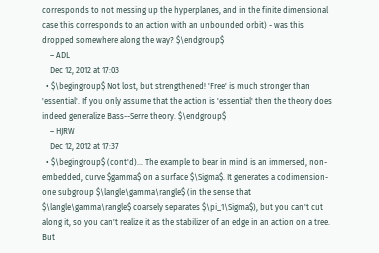corresponds to not messing up the hyperplanes, and in the finite dimensional case this corresponds to an action with an unbounded orbit) - was this dropped somewhere along the way? $\endgroup$
    – ADL
    Dec 12, 2012 at 17:03
  • $\begingroup$ Not lost, but strengthened! 'Free' is much stronger than 'essential'. If you only assume that the action is 'essential' then the theory does indeed generalize Bass--Serre theory. $\endgroup$
    – HJRW
    Dec 12, 2012 at 17:37
  • $\begingroup$ (cont'd)... The example to bear in mind is an immersed, non-embedded, curve $gamma$ on a surface $\Sigma$. It generates a codimension-one subgroup $\langle\gamma\rangle$ (in the sense that $\langle\gamma\rangle$ coarsely separates $\pi_1\Sigma$), but you can't cut along it, so you can't realize it as the stabilizer of an edge in an action on a tree. But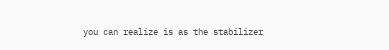you can realize is as the stabilizer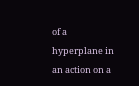of a hyperplane in an action on a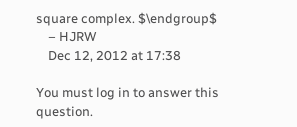square complex. $\endgroup$
    – HJRW
    Dec 12, 2012 at 17:38

You must log in to answer this question.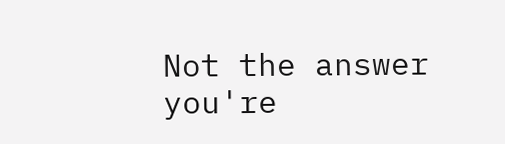Not the answer you're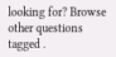looking for? Browse other questions tagged .